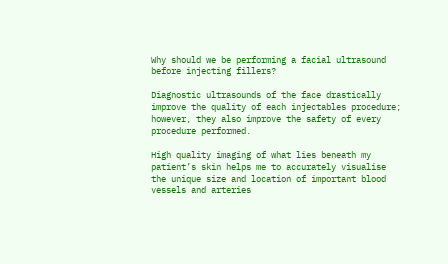Why should we be performing a facial ultrasound before injecting fillers?

Diagnostic ultrasounds of the face drastically improve the quality of each injectables procedure; however, they also improve the safety of every procedure performed.

High quality imaging of what lies beneath my patient’s skin helps me to accurately visualise the unique size and location of important blood vessels and arteries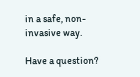in a safe, non-invasive way.

Have a question?